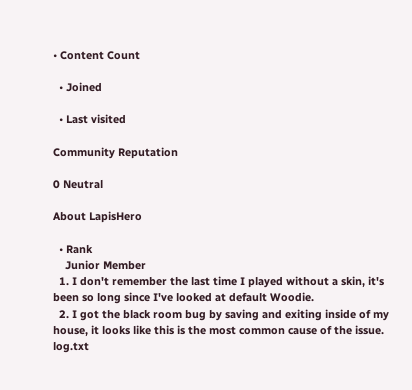• Content Count

  • Joined

  • Last visited

Community Reputation

0 Neutral

About LapisHero

  • Rank
    Junior Member
  1. I don't remember the last time I played without a skin, it's been so long since I've looked at default Woodie.
  2. I got the black room bug by saving and exiting inside of my house, it looks like this is the most common cause of the issue. log.txt